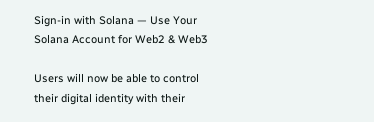Sign-in with Solana — Use Your Solana Account for Web2 & Web3

Users will now be able to control their digital identity with their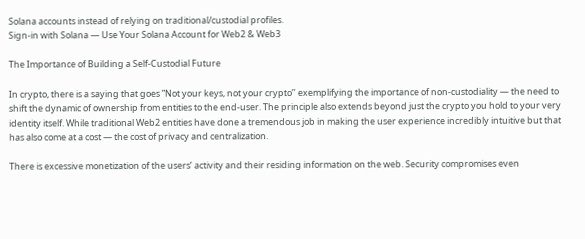Solana accounts instead of relying on traditional/custodial profiles.
Sign-in with Solana — Use Your Solana Account for Web2 & Web3

The Importance of Building a Self-Custodial Future

In crypto, there is a saying that goes ”Not your keys, not your crypto’’ exemplifying the importance of non-custodiality — the need to shift the dynamic of ownership from entities to the end-user. The principle also extends beyond just the crypto you hold to your very identity itself. While traditional Web2 entities have done a tremendous job in making the user experience incredibly intuitive but that has also come at a cost — the cost of privacy and centralization.

There is excessive monetization of the users’ activity and their residing information on the web. Security compromises even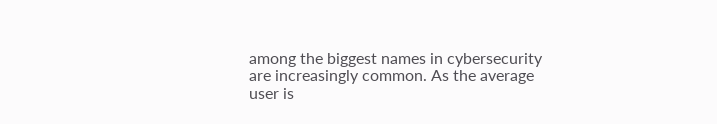among the biggest names in cybersecurity are increasingly common. As the average user is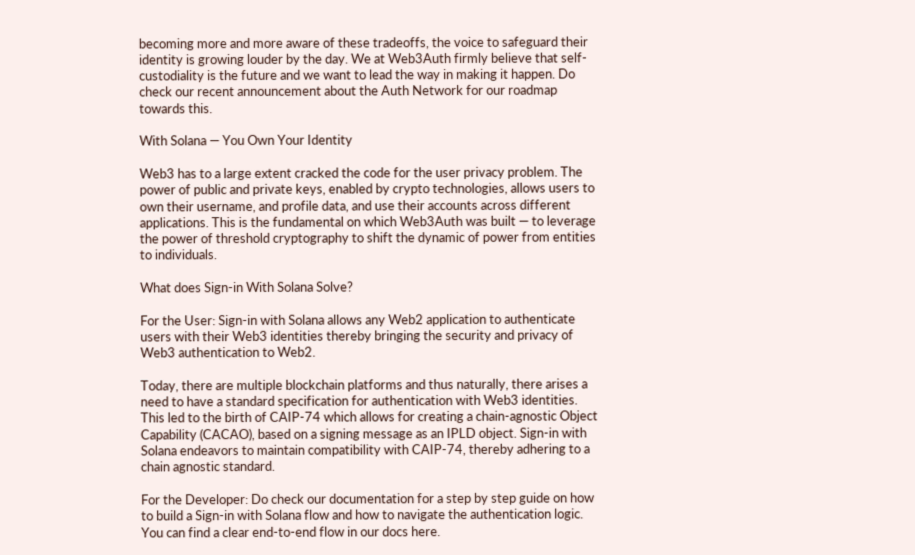becoming more and more aware of these tradeoffs, the voice to safeguard their identity is growing louder by the day. We at Web3Auth firmly believe that self-custodiality is the future and we want to lead the way in making it happen. Do check our recent announcement about the Auth Network for our roadmap towards this.

With Solana — You Own Your Identity

Web3 has to a large extent cracked the code for the user privacy problem. The power of public and private keys, enabled by crypto technologies, allows users to own their username, and profile data, and use their accounts across different applications. This is the fundamental on which Web3Auth was built — to leverage the power of threshold cryptography to shift the dynamic of power from entities to individuals.

What does Sign-in With Solana Solve?

For the User: Sign-in with Solana allows any Web2 application to authenticate users with their Web3 identities thereby bringing the security and privacy of Web3 authentication to Web2.

Today, there are multiple blockchain platforms and thus naturally, there arises a need to have a standard specification for authentication with Web3 identities. This led to the birth of CAIP-74 which allows for creating a chain-agnostic Object Capability (CACAO), based on a signing message as an IPLD object. Sign-in with Solana endeavors to maintain compatibility with CAIP-74, thereby adhering to a chain agnostic standard.

For the Developer: Do check our documentation for a step by step guide on how to build a Sign-in with Solana flow and how to navigate the authentication logic. You can find a clear end-to-end flow in our docs here.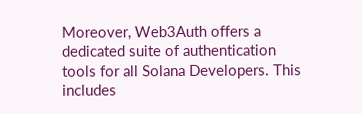Moreover, Web3Auth offers a dedicated suite of authentication tools for all Solana Developers. This includes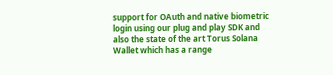support for OAuth and native biometric login using our plug and play SDK and also the state of the art Torus Solana Wallet which has a range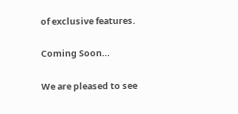of exclusive features.

Coming Soon…

We are pleased to see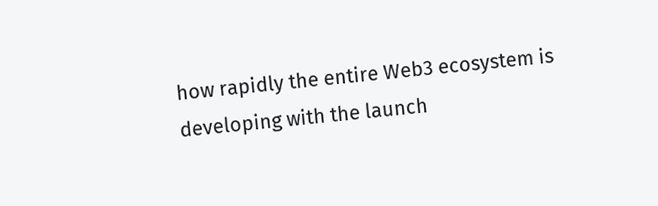how rapidly the entire Web3 ecosystem is developing with the launch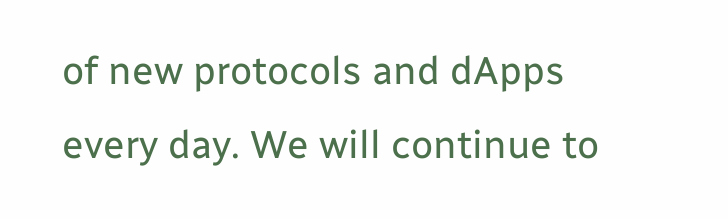of new protocols and dApps every day. We will continue to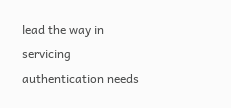lead the way in servicing authentication needs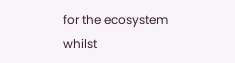for the ecosystem whilst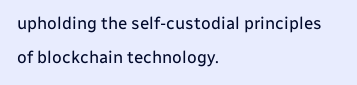upholding the self-custodial principles of blockchain technology.